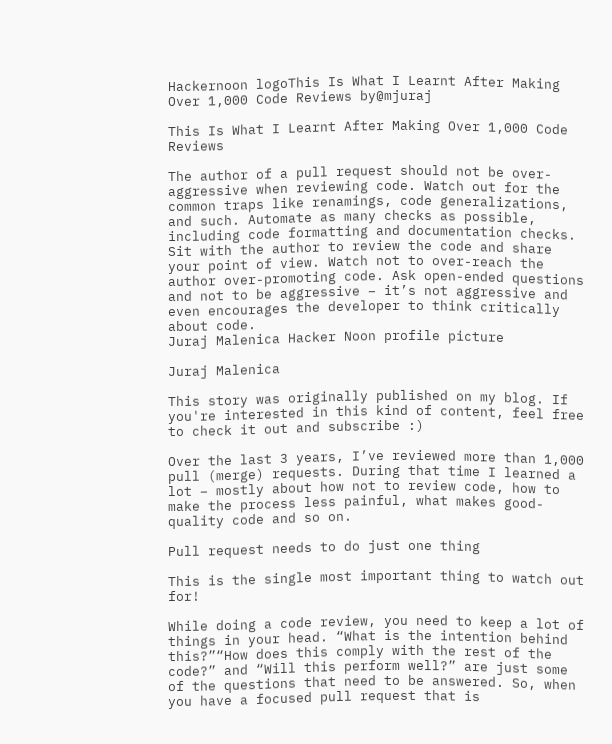Hackernoon logoThis Is What I Learnt After Making Over 1,000 Code Reviews by@mjuraj

This Is What I Learnt After Making Over 1,000 Code Reviews

The author of a pull request should not be over-aggressive when reviewing code. Watch out for the common traps like renamings, code generalizations, and such. Automate as many checks as possible, including code formatting and documentation checks. Sit with the author to review the code and share your point of view. Watch not to over-reach the author over-promoting code. Ask open-ended questions and not to be aggressive – it’s not aggressive and even encourages the developer to think critically about code.
Juraj Malenica Hacker Noon profile picture

Juraj Malenica

This story was originally published on my blog. If you're interested in this kind of content, feel free to check it out and subscribe :)

Over the last 3 years, I’ve reviewed more than 1,000 pull (merge) requests. During that time I learned a lot – mostly about how not to review code, how to make the process less painful, what makes good-quality code and so on.

Pull request needs to do just one thing

This is the single most important thing to watch out for!

While doing a code review, you need to keep a lot of things in your head. “What is the intention behind this?”“How does this comply with the rest of the code?” and “Will this perform well?” are just some of the questions that need to be answered. So, when you have a focused pull request that is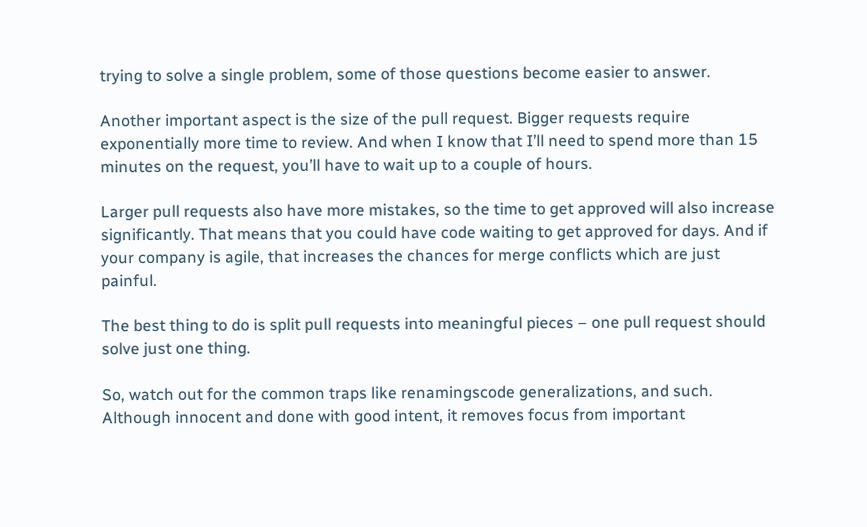trying to solve a single problem, some of those questions become easier to answer.

Another important aspect is the size of the pull request. Bigger requests require exponentially more time to review. And when I know that I’ll need to spend more than 15 minutes on the request, you’ll have to wait up to a couple of hours.

Larger pull requests also have more mistakes, so the time to get approved will also increase significantly. That means that you could have code waiting to get approved for days. And if your company is agile, that increases the chances for merge conflicts which are just painful.

The best thing to do is split pull requests into meaningful pieces – one pull request should solve just one thing.

So, watch out for the common traps like renamingscode generalizations, and such. Although innocent and done with good intent, it removes focus from important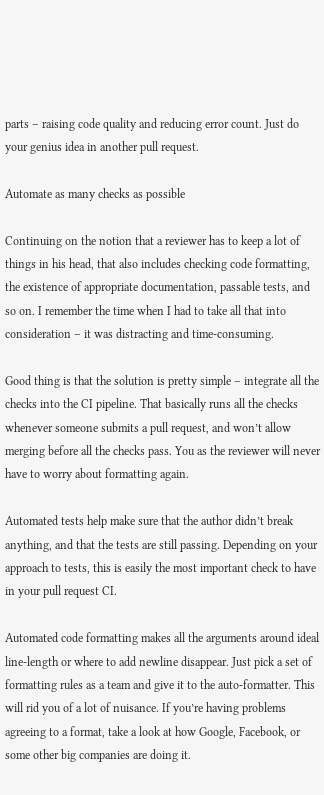parts – raising code quality and reducing error count. Just do your genius idea in another pull request.

Automate as many checks as possible

Continuing on the notion that a reviewer has to keep a lot of things in his head, that also includes checking code formatting, the existence of appropriate documentation, passable tests, and so on. I remember the time when I had to take all that into consideration – it was distracting and time-consuming.

Good thing is that the solution is pretty simple – integrate all the checks into the CI pipeline. That basically runs all the checks whenever someone submits a pull request, and won’t allow merging before all the checks pass. You as the reviewer will never have to worry about formatting again.

Automated tests help make sure that the author didn’t break anything, and that the tests are still passing. Depending on your approach to tests, this is easily the most important check to have in your pull request CI.

Automated code formatting makes all the arguments around ideal line-length or where to add newline disappear. Just pick a set of formatting rules as a team and give it to the auto-formatter. This will rid you of a lot of nuisance. If you’re having problems agreeing to a format, take a look at how Google, Facebook, or some other big companies are doing it.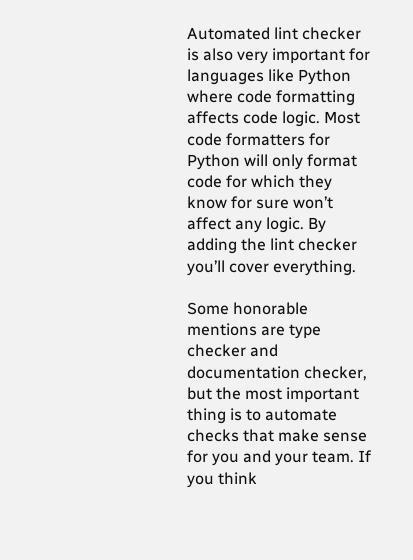Automated lint checker is also very important for languages like Python where code formatting affects code logic. Most code formatters for Python will only format code for which they know for sure won’t affect any logic. By adding the lint checker you’ll cover everything.

Some honorable mentions are type checker and documentation checker, but the most important thing is to automate checks that make sense for you and your team. If you think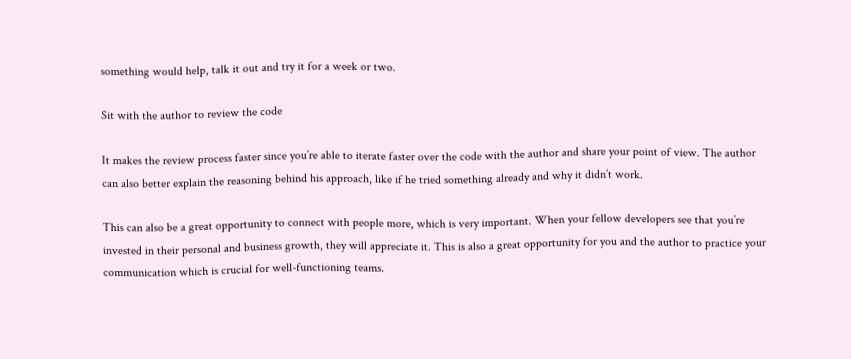something would help, talk it out and try it for a week or two.

Sit with the author to review the code

It makes the review process faster since you’re able to iterate faster over the code with the author and share your point of view. The author can also better explain the reasoning behind his approach, like if he tried something already and why it didn’t work.

This can also be a great opportunity to connect with people more, which is very important. When your fellow developers see that you’re invested in their personal and business growth, they will appreciate it. This is also a great opportunity for you and the author to practice your communication which is crucial for well-functioning teams.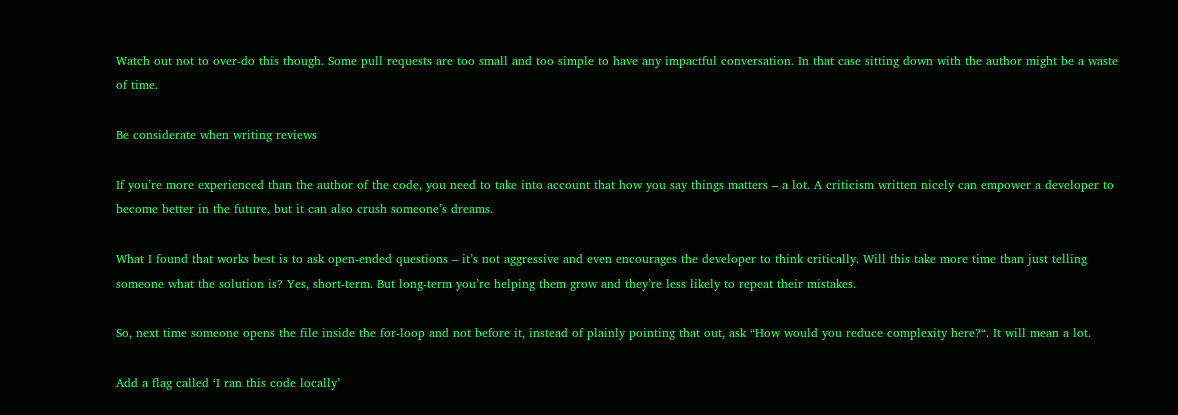Watch out not to over-do this though. Some pull requests are too small and too simple to have any impactful conversation. In that case sitting down with the author might be a waste of time.

Be considerate when writing reviews

If you’re more experienced than the author of the code, you need to take into account that how you say things matters – a lot. A criticism written nicely can empower a developer to become better in the future, but it can also crush someone’s dreams.

What I found that works best is to ask open-ended questions – it’s not aggressive and even encourages the developer to think critically. Will this take more time than just telling someone what the solution is? Yes, short-term. But long-term you’re helping them grow and they’re less likely to repeat their mistakes.

So, next time someone opens the file inside the for-loop and not before it, instead of plainly pointing that out, ask “How would you reduce complexity here?“. It will mean a lot.

Add a flag called ‘I ran this code locally’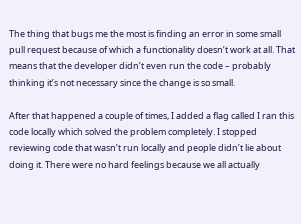The thing that bugs me the most is finding an error in some small pull request because of which a functionality doesn’t work at all. That means that the developer didn’t even run the code – probably thinking it’s not necessary since the change is so small.

After that happened a couple of times, I added a flag called I ran this code locally which solved the problem completely. I stopped reviewing code that wasn’t run locally and people didn’t lie about doing it. There were no hard feelings because we all actually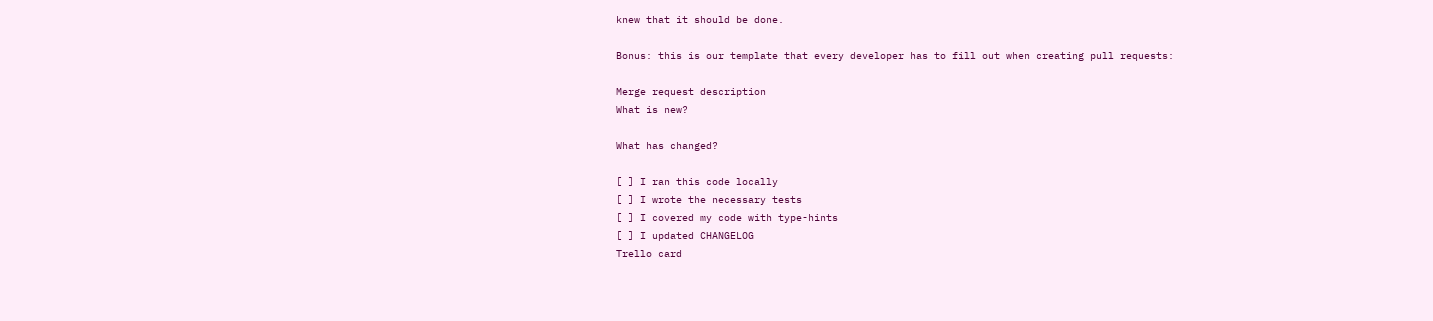knew that it should be done.

Bonus: this is our template that every developer has to fill out when creating pull requests:

Merge request description
What is new?

What has changed?

[ ] I ran this code locally
[ ] I wrote the necessary tests
[ ] I covered my code with type-hints
[ ] I updated CHANGELOG
Trello card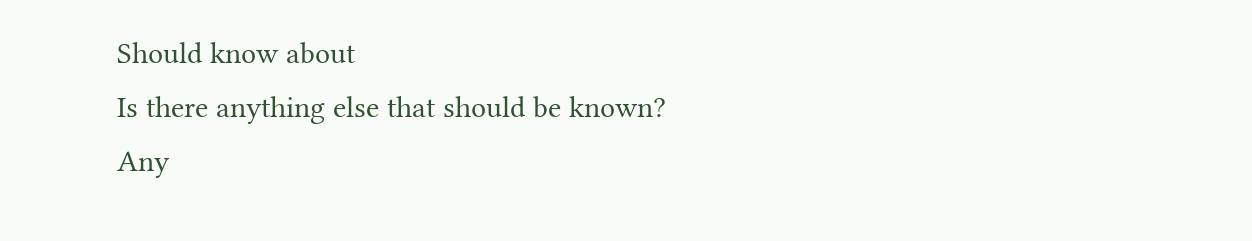Should know about
Is there anything else that should be known?
Any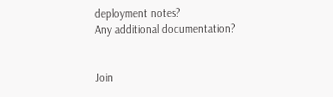deployment notes?
Any additional documentation?


Join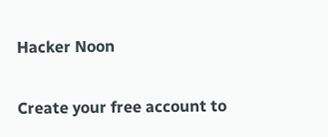Hacker Noon

Create your free account to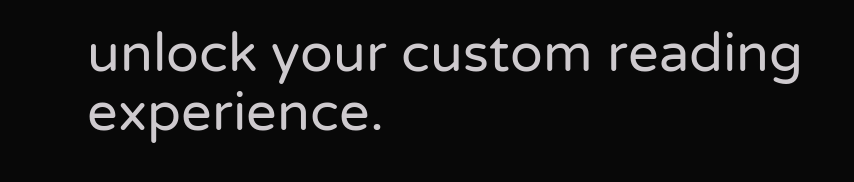unlock your custom reading experience.